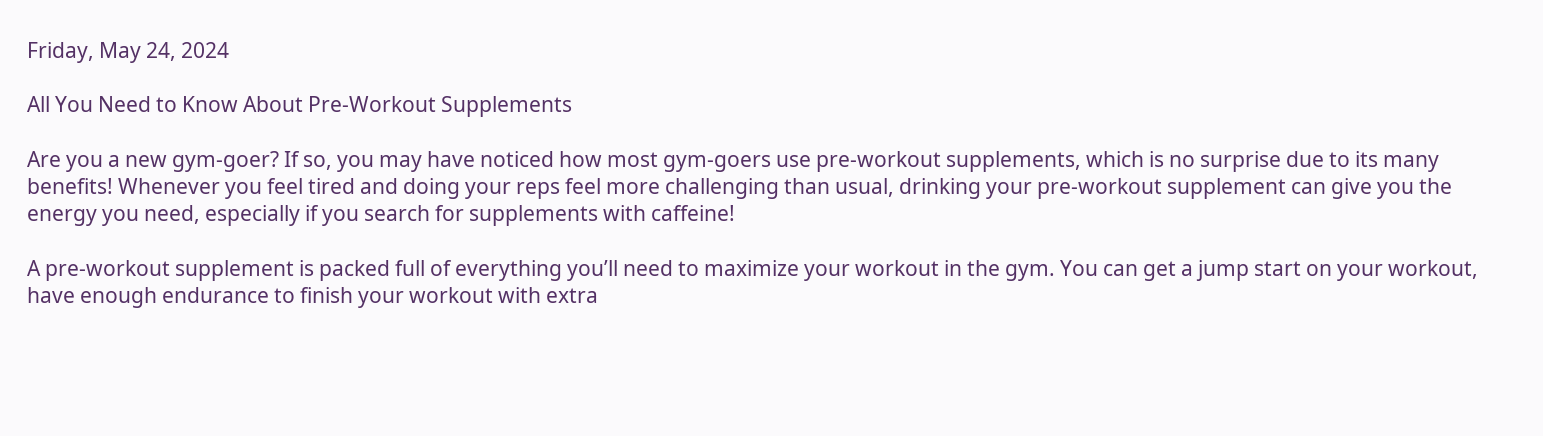Friday, May 24, 2024

All You Need to Know About Pre-Workout Supplements

Are you a new gym-goer? If so, you may have noticed how most gym-goers use pre-workout supplements, which is no surprise due to its many benefits! Whenever you feel tired and doing your reps feel more challenging than usual, drinking your pre-workout supplement can give you the energy you need, especially if you search for supplements with caffeine!

A pre-workout supplement is packed full of everything you’ll need to maximize your workout in the gym. You can get a jump start on your workout, have enough endurance to finish your workout with extra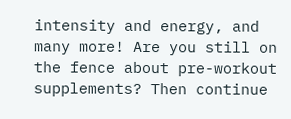intensity and energy, and many more! Are you still on the fence about pre-workout supplements? Then continue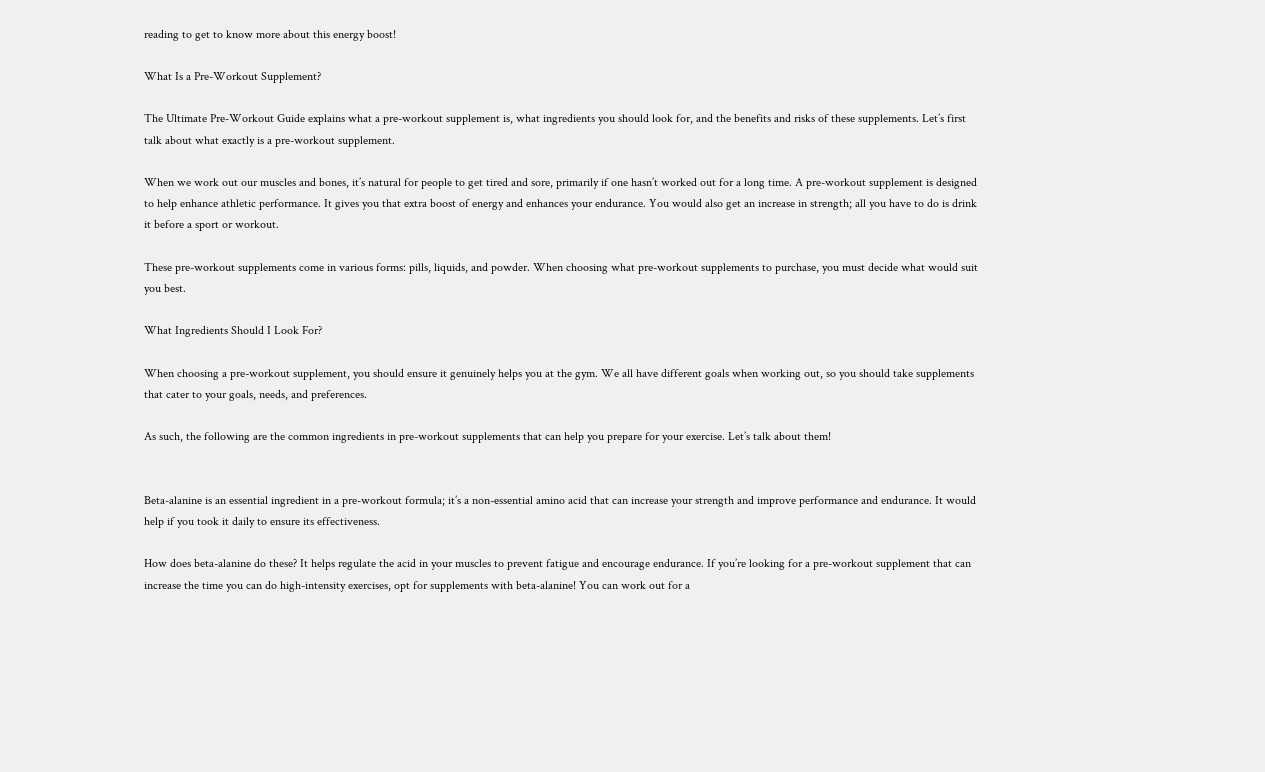reading to get to know more about this energy boost!

What Is a Pre-Workout Supplement?

The Ultimate Pre-Workout Guide explains what a pre-workout supplement is, what ingredients you should look for, and the benefits and risks of these supplements. Let’s first talk about what exactly is a pre-workout supplement.

When we work out our muscles and bones, it’s natural for people to get tired and sore, primarily if one hasn’t worked out for a long time. A pre-workout supplement is designed to help enhance athletic performance. It gives you that extra boost of energy and enhances your endurance. You would also get an increase in strength; all you have to do is drink it before a sport or workout.

These pre-workout supplements come in various forms: pills, liquids, and powder. When choosing what pre-workout supplements to purchase, you must decide what would suit you best.

What Ingredients Should I Look For?

When choosing a pre-workout supplement, you should ensure it genuinely helps you at the gym. We all have different goals when working out, so you should take supplements that cater to your goals, needs, and preferences.

As such, the following are the common ingredients in pre-workout supplements that can help you prepare for your exercise. Let’s talk about them!


Beta-alanine is an essential ingredient in a pre-workout formula; it’s a non-essential amino acid that can increase your strength and improve performance and endurance. It would help if you took it daily to ensure its effectiveness.

How does beta-alanine do these? It helps regulate the acid in your muscles to prevent fatigue and encourage endurance. If you’re looking for a pre-workout supplement that can increase the time you can do high-intensity exercises, opt for supplements with beta-alanine! You can work out for a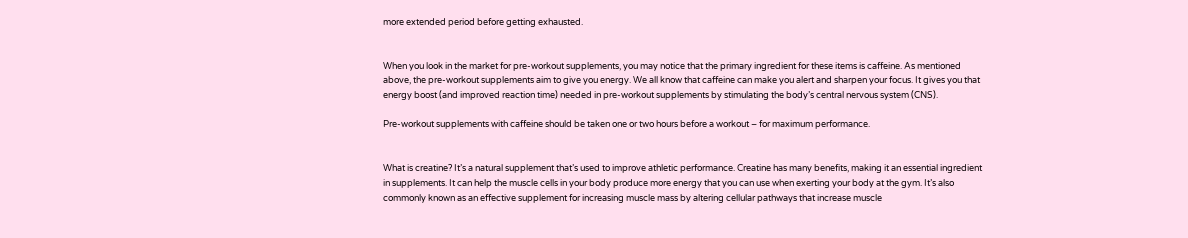more extended period before getting exhausted.


When you look in the market for pre-workout supplements, you may notice that the primary ingredient for these items is caffeine. As mentioned above, the pre-workout supplements aim to give you energy. We all know that caffeine can make you alert and sharpen your focus. It gives you that energy boost (and improved reaction time) needed in pre-workout supplements by stimulating the body’s central nervous system (CNS).

Pre-workout supplements with caffeine should be taken one or two hours before a workout – for maximum performance.


What is creatine? It’s a natural supplement that’s used to improve athletic performance. Creatine has many benefits, making it an essential ingredient in supplements. It can help the muscle cells in your body produce more energy that you can use when exerting your body at the gym. It’s also commonly known as an effective supplement for increasing muscle mass by altering cellular pathways that increase muscle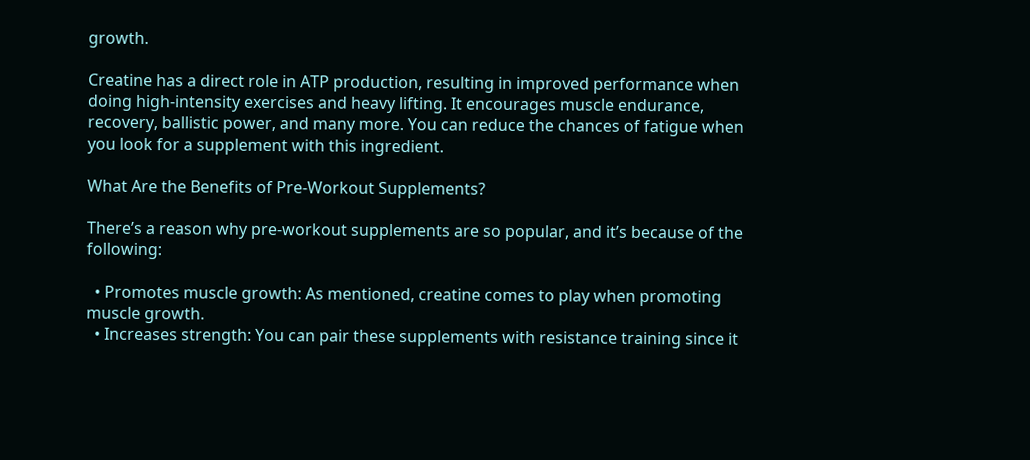growth.

Creatine has a direct role in ATP production, resulting in improved performance when doing high-intensity exercises and heavy lifting. It encourages muscle endurance, recovery, ballistic power, and many more. You can reduce the chances of fatigue when you look for a supplement with this ingredient.

What Are the Benefits of Pre-Workout Supplements?

There’s a reason why pre-workout supplements are so popular, and it’s because of the following:

  • Promotes muscle growth: As mentioned, creatine comes to play when promoting muscle growth.
  • Increases strength: You can pair these supplements with resistance training since it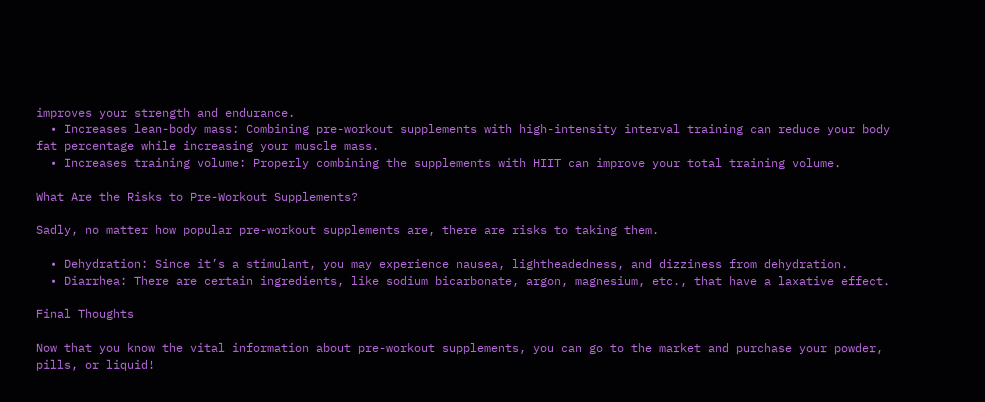improves your strength and endurance.
  • Increases lean-body mass: Combining pre-workout supplements with high-intensity interval training can reduce your body fat percentage while increasing your muscle mass.
  • Increases training volume: Properly combining the supplements with HIIT can improve your total training volume.

What Are the Risks to Pre-Workout Supplements?

Sadly, no matter how popular pre-workout supplements are, there are risks to taking them.

  • Dehydration: Since it’s a stimulant, you may experience nausea, lightheadedness, and dizziness from dehydration.
  • Diarrhea: There are certain ingredients, like sodium bicarbonate, argon, magnesium, etc., that have a laxative effect.

Final Thoughts

Now that you know the vital information about pre-workout supplements, you can go to the market and purchase your powder, pills, or liquid!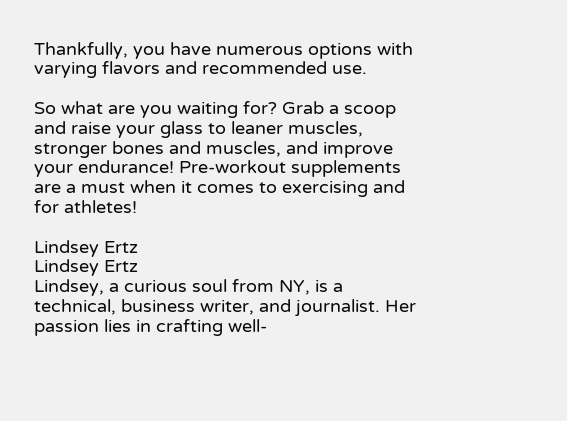Thankfully, you have numerous options with varying flavors and recommended use.

So what are you waiting for? Grab a scoop and raise your glass to leaner muscles, stronger bones and muscles, and improve your endurance! Pre-workout supplements are a must when it comes to exercising and for athletes!

Lindsey Ertz
Lindsey Ertz
Lindsey, a curious soul from NY, is a technical, business writer, and journalist. Her passion lies in crafting well-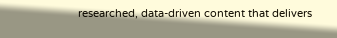researched, data-driven content that delivers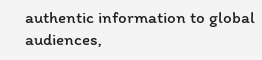authentic information to global audiences,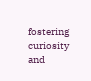fostering curiosity and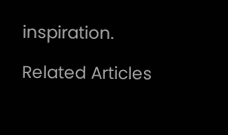inspiration.

Related Articles